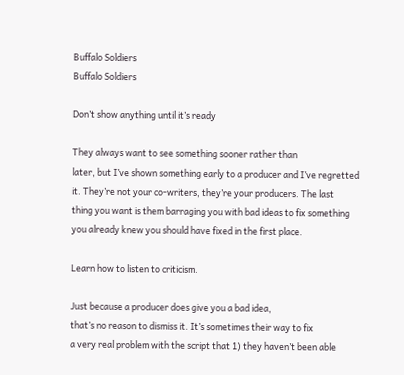Buffalo Soldiers
Buffalo Soldiers

Don’t show anything until it’s ready

They always want to see something sooner rather than
later, but I’ve shown something early to a producer and I’ve regretted
it. They’re not your co-writers, they’re your producers. The last
thing you want is them barraging you with bad ideas to fix something
you already knew you should have fixed in the first place.

Learn how to listen to criticism.

Just because a producer does give you a bad idea,
that’s no reason to dismiss it. It’s sometimes their way to fix
a very real problem with the script that 1) they haven’t been able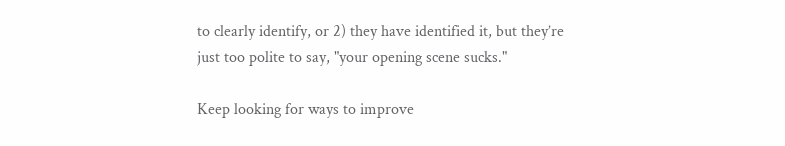to clearly identify, or 2) they have identified it, but they’re
just too polite to say, "your opening scene sucks."

Keep looking for ways to improve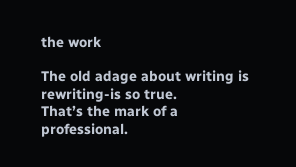the work

The old adage about writing is rewriting-is so true.
That’s the mark of a professional.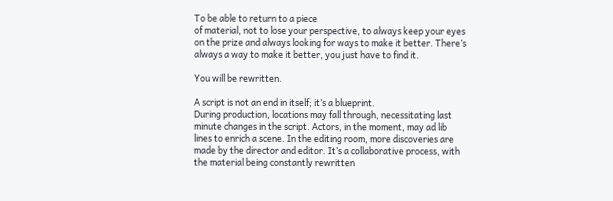To be able to return to a piece
of material, not to lose your perspective, to always keep your eyes
on the prize and always looking for ways to make it better. There’s
always a way to make it better, you just have to find it.

You will be rewritten.

A script is not an end in itself; it’s a blueprint.
During production, locations may fall through, necessitating last
minute changes in the script. Actors, in the moment, may ad lib
lines to enrich a scene. In the editing room, more discoveries are
made by the director and editor. It’s a collaborative process, with
the material being constantly rewritten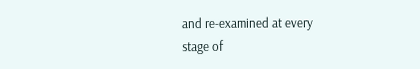and re-examined at every
stage of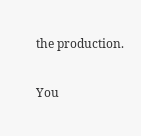the production.

You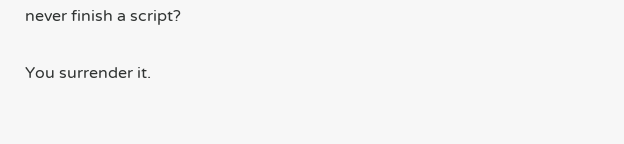never finish a script?

You surrender it.